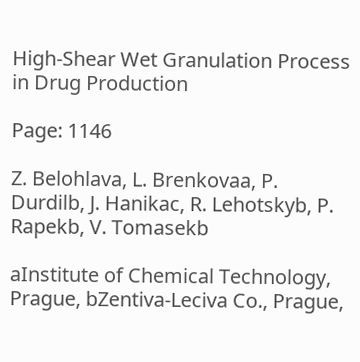High-Shear Wet Granulation Process in Drug Production

Page: 1146

Z. Belohlava, L. Brenkovaa, P. Durdilb, J. Hanikac, R. Lehotskyb, P. Rapekb, V. Tomasekb

aInstitute of Chemical Technology, Prague, bZentiva-Leciva Co., Prague,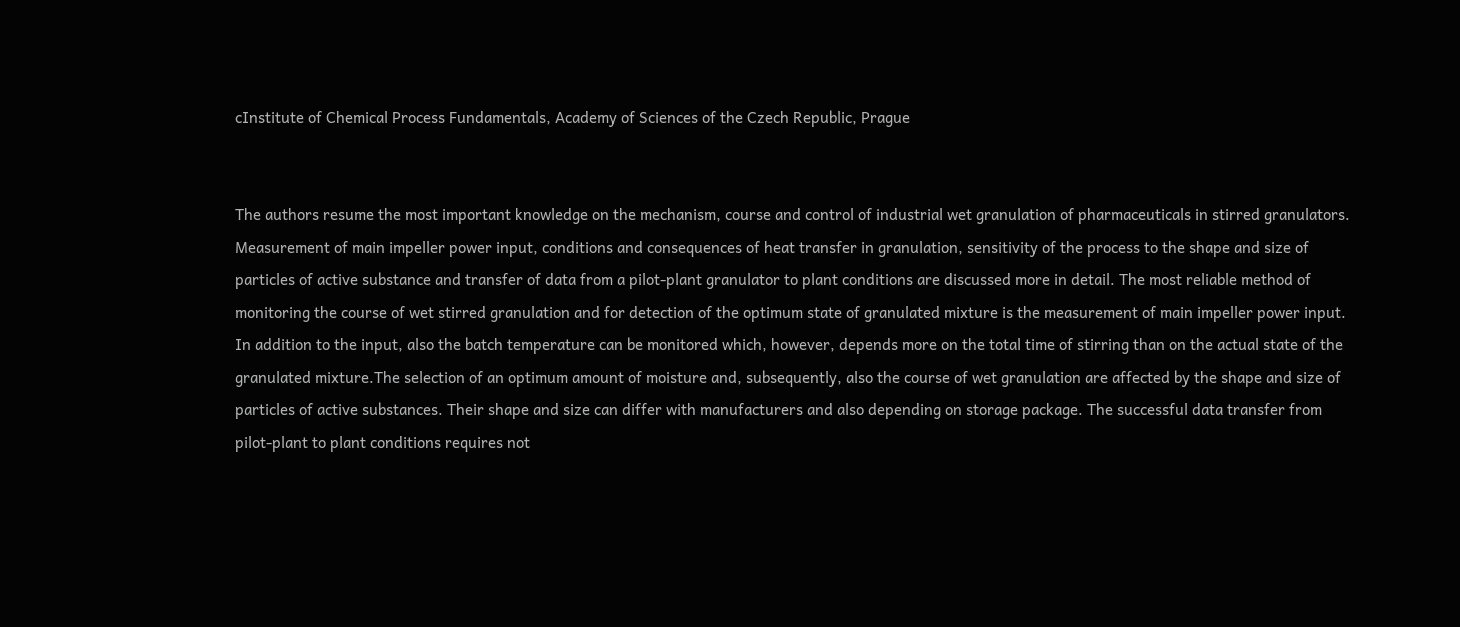cInstitute of Chemical Process Fundamentals, Academy of Sciences of the Czech Republic, Prague


The authors resume the most important knowledge on the mechanism, course and control of industrial wet granulation of pharmaceuticals in stirred granulators. Measurement of main impeller power input, conditions and consequences of heat transfer in granulation, sensitivity of the process to the shape and size of particles of active substance and transfer of data from a pilot-plant granulator to plant conditions are discussed more in detail. The most reliable method of monitoring the course of wet stirred granulation and for detection of the optimum state of granulated mixture is the measurement of main impeller power input. In addition to the input, also the batch temperature can be monitored which, however, depends more on the total time of stirring than on the actual state of the granulated mixture.The selection of an optimum amount of moisture and, subsequently, also the course of wet granulation are affected by the shape and size of particles of active substances. Their shape and size can differ with manufacturers and also depending on storage package. The successful data transfer from pilot-plant to plant conditions requires not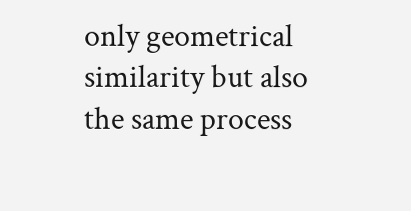only geometrical similarity but also the same process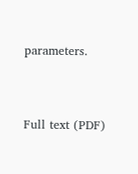parameters.


Full text (PDF)